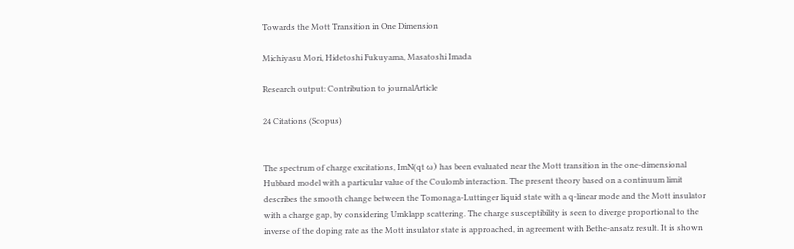Towards the Mott Transition in One Dimension

Michiyasu Mori, Hidetoshi Fukuyama, Masatoshi Imada

Research output: Contribution to journalArticle

24 Citations (Scopus)


The spectrum of charge excitations, ImN(qt ω) has been evaluated near the Mott transition in the one-dimensional Hubbard model with a particular value of the Coulomb interaction. The present theory based on a continuum limit describes the smooth change between the Tomonaga-Luttinger liquid state with a q-linear mode and the Mott insulator with a charge gap, by considering Umklapp scattering. The charge susceptibility is seen to diverge proportional to the inverse of the doping rate as the Mott insulator state is approached, in agreement with Bethe-ansatz result. It is shown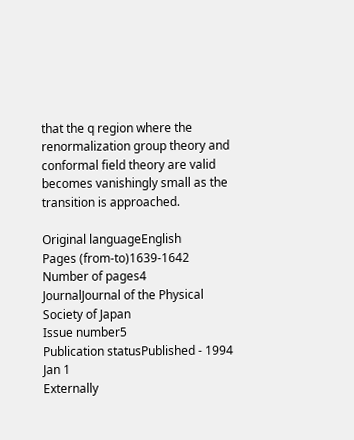that the q region where the renormalization group theory and conformal field theory are valid becomes vanishingly small as the transition is approached.

Original languageEnglish
Pages (from-to)1639-1642
Number of pages4
JournalJournal of the Physical Society of Japan
Issue number5
Publication statusPublished - 1994 Jan 1
Externally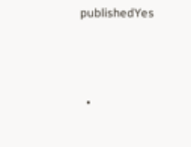publishedYes



  •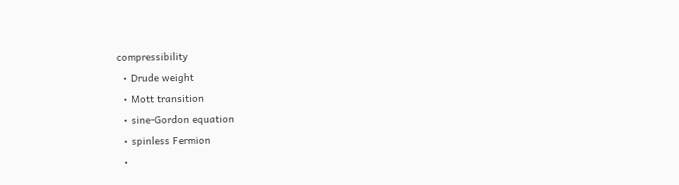compressibility
  • Drude weight
  • Mott transition
  • sine-Gordon equation
  • spinless Fermion
  •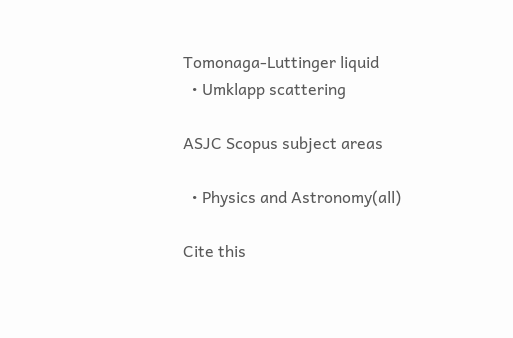Tomonaga-Luttinger liquid
  • Umklapp scattering

ASJC Scopus subject areas

  • Physics and Astronomy(all)

Cite this